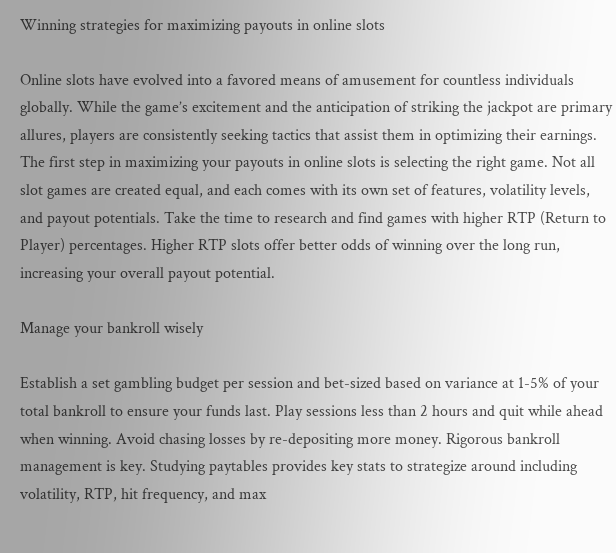Winning strategies for maximizing payouts in online slots

Online slots have evolved into a favored means of amusement for countless individuals globally. While the game’s excitement and the anticipation of striking the jackpot are primary allures, players are consistently seeking tactics that assist them in optimizing their earnings. The first step in maximizing your payouts in online slots is selecting the right game. Not all slot games are created equal, and each comes with its own set of features, volatility levels, and payout potentials. Take the time to research and find games with higher RTP (Return to Player) percentages. Higher RTP slots offer better odds of winning over the long run, increasing your overall payout potential.

Manage your bankroll wisely

Establish a set gambling budget per session and bet-sized based on variance at 1-5% of your total bankroll to ensure your funds last. Play sessions less than 2 hours and quit while ahead when winning. Avoid chasing losses by re-depositing more money. Rigorous bankroll management is key. Studying paytables provides key stats to strategize around including volatility, RTP, hit frequency, and max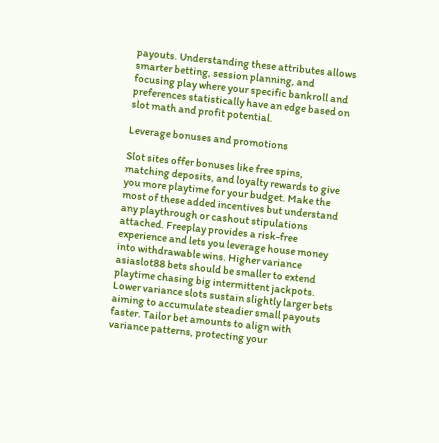payouts. Understanding these attributes allows smarter betting, session planning, and focusing play where your specific bankroll and preferences statistically have an edge based on slot math and profit potential.

Leverage bonuses and promotions

Slot sites offer bonuses like free spins, matching deposits, and loyalty rewards to give you more playtime for your budget. Make the most of these added incentives but understand any playthrough or cashout stipulations attached. Freeplay provides a risk-free experience and lets you leverage house money into withdrawable wins. Higher variance asiaslot88 bets should be smaller to extend playtime chasing big intermittent jackpots. Lower variance slots sustain slightly larger bets aiming to accumulate steadier small payouts faster. Tailor bet amounts to align with variance patterns, protecting your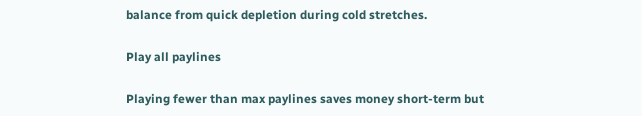balance from quick depletion during cold stretches.

Play all paylines

Playing fewer than max paylines saves money short-term but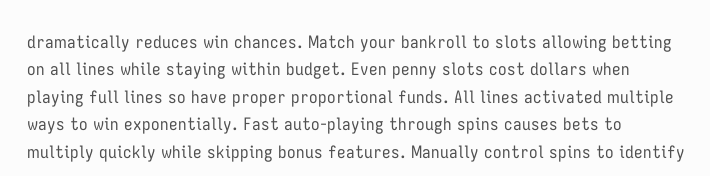dramatically reduces win chances. Match your bankroll to slots allowing betting on all lines while staying within budget. Even penny slots cost dollars when playing full lines so have proper proportional funds. All lines activated multiple ways to win exponentially. Fast auto-playing through spins causes bets to multiply quickly while skipping bonus features. Manually control spins to identify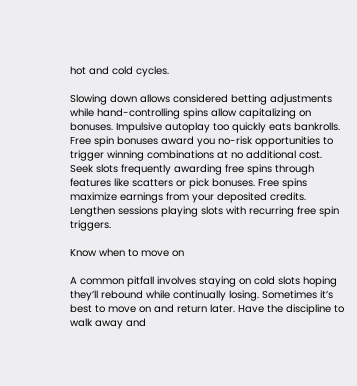hot and cold cycles.

Slowing down allows considered betting adjustments while hand-controlling spins allow capitalizing on bonuses. Impulsive autoplay too quickly eats bankrolls. Free spin bonuses award you no-risk opportunities to trigger winning combinations at no additional cost. Seek slots frequently awarding free spins through features like scatters or pick bonuses. Free spins maximize earnings from your deposited credits. Lengthen sessions playing slots with recurring free spin triggers.

Know when to move on

A common pitfall involves staying on cold slots hoping they’ll rebound while continually losing. Sometimes it’s best to move on and return later. Have the discipline to walk away and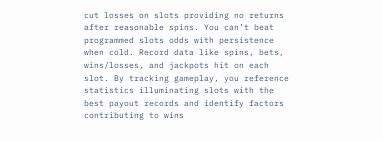cut losses on slots providing no returns after reasonable spins. You can’t beat programmed slots odds with persistence when cold. Record data like spins, bets, wins/losses, and jackpots hit on each slot. By tracking gameplay, you reference statistics illuminating slots with the best payout records and identify factors contributing to wins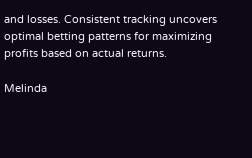and losses. Consistent tracking uncovers optimal betting patterns for maximizing profits based on actual returns.

Melinda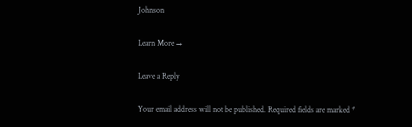Johnson

Learn More →

Leave a Reply

Your email address will not be published. Required fields are marked *